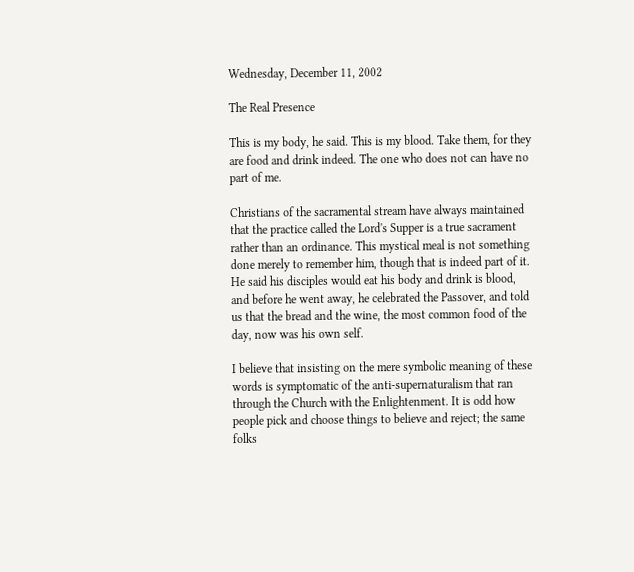Wednesday, December 11, 2002

The Real Presence

This is my body, he said. This is my blood. Take them, for they are food and drink indeed. The one who does not can have no part of me.

Christians of the sacramental stream have always maintained that the practice called the Lord's Supper is a true sacrament rather than an ordinance. This mystical meal is not something done merely to remember him, though that is indeed part of it. He said his disciples would eat his body and drink is blood, and before he went away, he celebrated the Passover, and told us that the bread and the wine, the most common food of the day, now was his own self.

I believe that insisting on the mere symbolic meaning of these words is symptomatic of the anti-supernaturalism that ran through the Church with the Enlightenment. It is odd how people pick and choose things to believe and reject; the same folks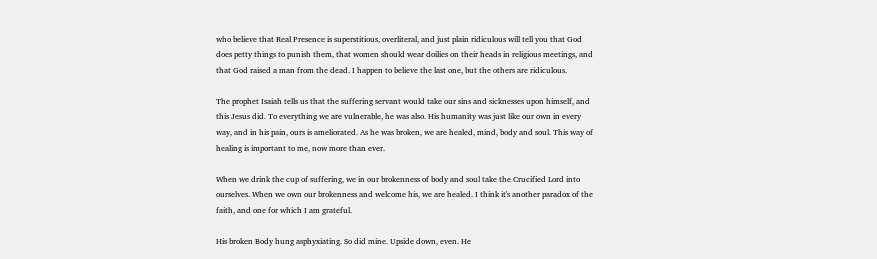who believe that Real Presence is superstitious, overliteral, and just plain ridiculous will tell you that God does petty things to punish them, that women should wear doilies on their heads in religious meetings, and that God raised a man from the dead. I happen to believe the last one, but the others are ridiculous.

The prophet Isaiah tells us that the suffering servant would take our sins and sicknesses upon himself, and this Jesus did. To everything we are vulnerable, he was also. His humanity was just like our own in every way, and in his pain, ours is ameliorated. As he was broken, we are healed, mind, body and soul. This way of healing is important to me, now more than ever.

When we drink the cup of suffering, we in our brokenness of body and soul take the Crucified Lord into ourselves. When we own our brokenness and welcome his, we are healed. I think it's another paradox of the faith, and one for which I am grateful.

His broken Body hung asphyxiating. So did mine. Upside down, even. He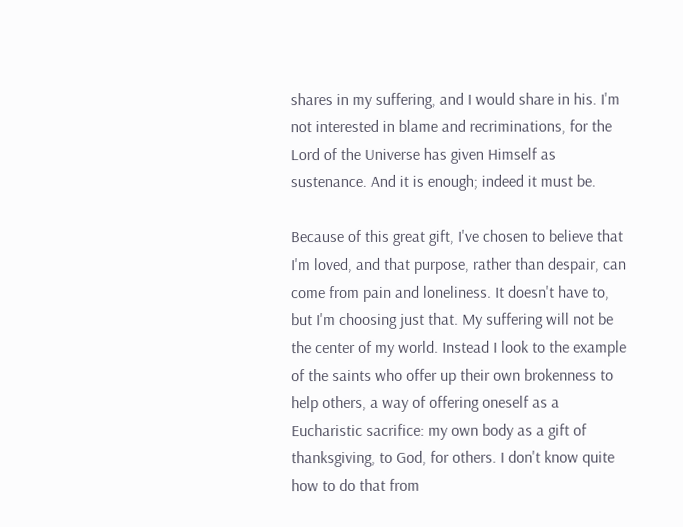shares in my suffering, and I would share in his. I'm not interested in blame and recriminations, for the Lord of the Universe has given Himself as sustenance. And it is enough; indeed it must be.

Because of this great gift, I've chosen to believe that I'm loved, and that purpose, rather than despair, can come from pain and loneliness. It doesn't have to, but I'm choosing just that. My suffering will not be the center of my world. Instead I look to the example of the saints who offer up their own brokenness to help others, a way of offering oneself as a Eucharistic sacrifice: my own body as a gift of thanksgiving, to God, for others. I don't know quite how to do that from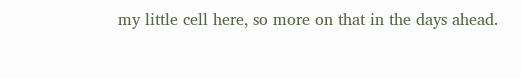my little cell here, so more on that in the days ahead.